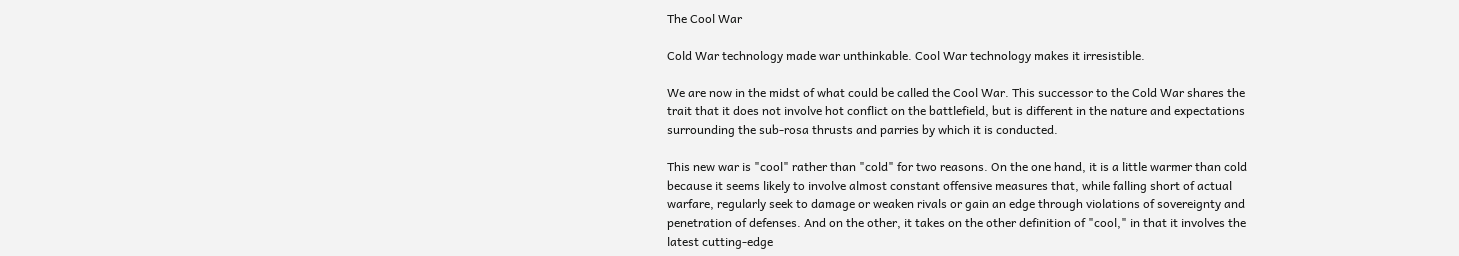The Cool War

Cold War technology made war unthinkable. Cool War technology makes it irresistible.

We are now in the midst of what could be called the Cool War. This successor to the Cold War shares the trait that it does not involve hot conflict on the battlefield, but is different in the nature and expectations surrounding the sub-rosa thrusts and parries by which it is conducted.

This new war is "cool" rather than "cold" for two reasons. On the one hand, it is a little warmer than cold because it seems likely to involve almost constant offensive measures that, while falling short of actual warfare, regularly seek to damage or weaken rivals or gain an edge through violations of sovereignty and penetration of defenses. And on the other, it takes on the other definition of "cool," in that it involves the latest cutting-edge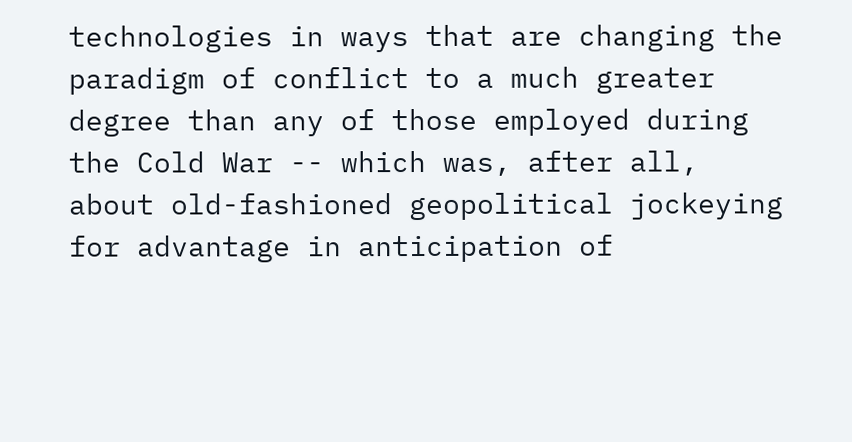technologies in ways that are changing the paradigm of conflict to a much greater degree than any of those employed during the Cold War -- which was, after all, about old-fashioned geopolitical jockeying for advantage in anticipation of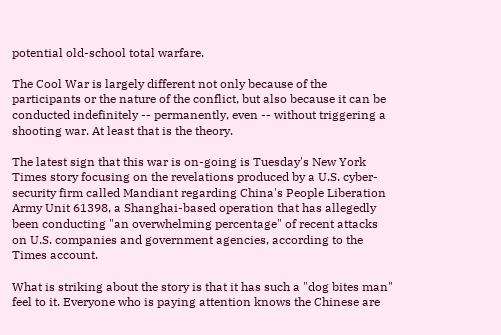potential old-school total warfare.

The Cool War is largely different not only because of the participants or the nature of the conflict, but also because it can be conducted indefinitely -- permanently, even -- without triggering a shooting war. At least that is the theory.

The latest sign that this war is on-going is Tuesday's New York Times story focusing on the revelations produced by a U.S. cyber-security firm called Mandiant regarding China's People Liberation Army Unit 61398, a Shanghai-based operation that has allegedly been conducting "an overwhelming percentage" of recent attacks on U.S. companies and government agencies, according to the Times account.

What is striking about the story is that it has such a "dog bites man" feel to it. Everyone who is paying attention knows the Chinese are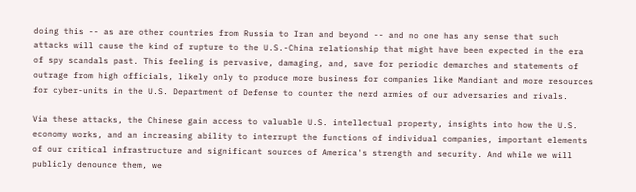doing this -- as are other countries from Russia to Iran and beyond -- and no one has any sense that such attacks will cause the kind of rupture to the U.S.-China relationship that might have been expected in the era of spy scandals past. This feeling is pervasive, damaging, and, save for periodic demarches and statements of outrage from high officials, likely only to produce more business for companies like Mandiant and more resources for cyber-units in the U.S. Department of Defense to counter the nerd armies of our adversaries and rivals.

Via these attacks, the Chinese gain access to valuable U.S. intellectual property, insights into how the U.S. economy works, and an increasing ability to interrupt the functions of individual companies, important elements of our critical infrastructure and significant sources of America's strength and security. And while we will publicly denounce them, we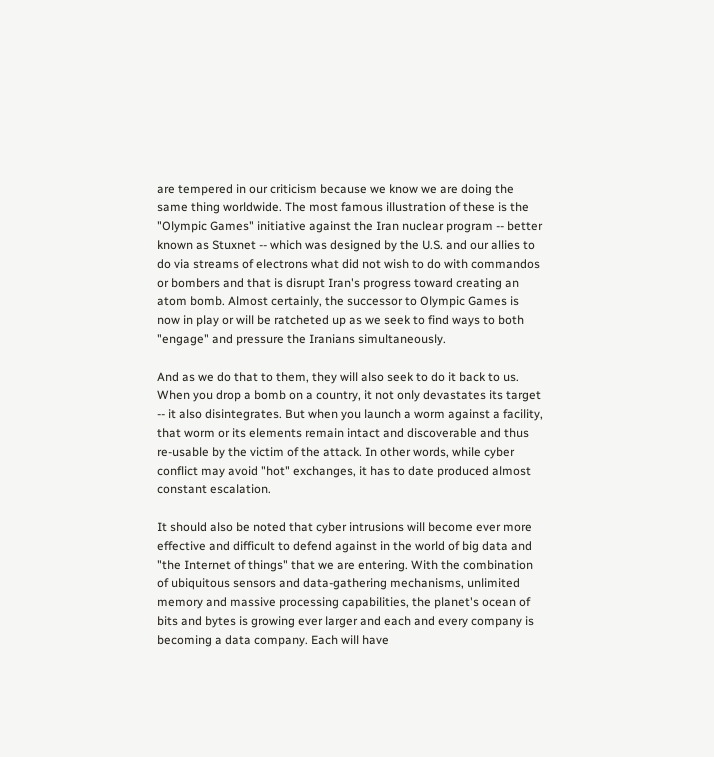are tempered in our criticism because we know we are doing the same thing worldwide. The most famous illustration of these is the "Olympic Games" initiative against the Iran nuclear program -- better known as Stuxnet -- which was designed by the U.S. and our allies to do via streams of electrons what did not wish to do with commandos or bombers and that is disrupt Iran's progress toward creating an atom bomb. Almost certainly, the successor to Olympic Games is now in play or will be ratcheted up as we seek to find ways to both "engage" and pressure the Iranians simultaneously.

And as we do that to them, they will also seek to do it back to us. When you drop a bomb on a country, it not only devastates its target -- it also disintegrates. But when you launch a worm against a facility, that worm or its elements remain intact and discoverable and thus re-usable by the victim of the attack. In other words, while cyber conflict may avoid "hot" exchanges, it has to date produced almost constant escalation.

It should also be noted that cyber intrusions will become ever more effective and difficult to defend against in the world of big data and "the Internet of things" that we are entering. With the combination of ubiquitous sensors and data-gathering mechanisms, unlimited memory and massive processing capabilities, the planet's ocean of bits and bytes is growing ever larger and each and every company is becoming a data company. Each will have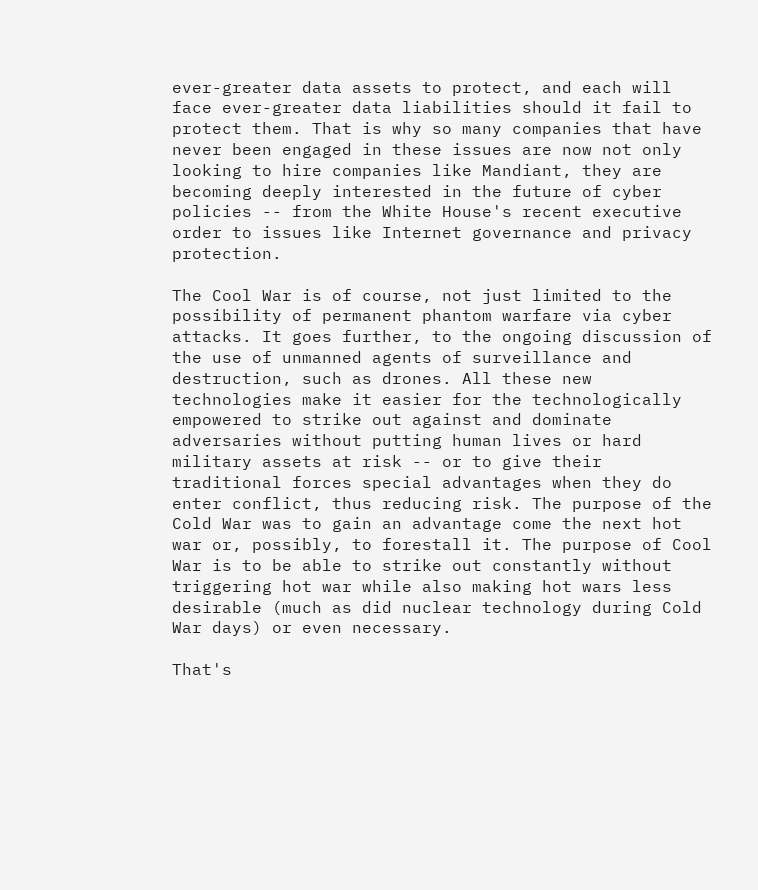ever-greater data assets to protect, and each will face ever-greater data liabilities should it fail to protect them. That is why so many companies that have never been engaged in these issues are now not only looking to hire companies like Mandiant, they are becoming deeply interested in the future of cyber policies -- from the White House's recent executive order to issues like Internet governance and privacy protection.

The Cool War is of course, not just limited to the possibility of permanent phantom warfare via cyber attacks. It goes further, to the ongoing discussion of the use of unmanned agents of surveillance and destruction, such as drones. All these new technologies make it easier for the technologically empowered to strike out against and dominate adversaries without putting human lives or hard military assets at risk -- or to give their traditional forces special advantages when they do enter conflict, thus reducing risk. The purpose of the Cold War was to gain an advantage come the next hot war or, possibly, to forestall it. The purpose of Cool War is to be able to strike out constantly without triggering hot war while also making hot wars less desirable (much as did nuclear technology during Cold War days) or even necessary.

That's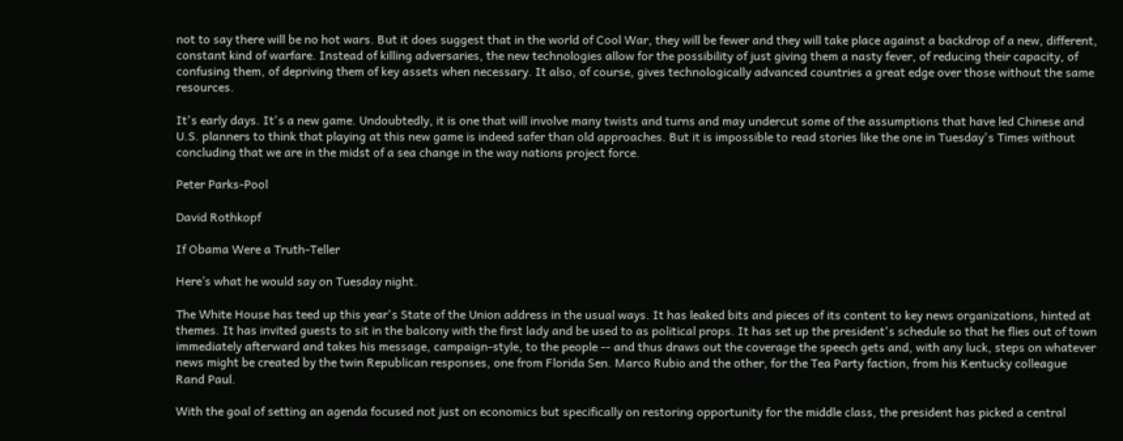not to say there will be no hot wars. But it does suggest that in the world of Cool War, they will be fewer and they will take place against a backdrop of a new, different, constant kind of warfare. Instead of killing adversaries, the new technologies allow for the possibility of just giving them a nasty fever, of reducing their capacity, of confusing them, of depriving them of key assets when necessary. It also, of course, gives technologically advanced countries a great edge over those without the same resources.

It's early days. It's a new game. Undoubtedly, it is one that will involve many twists and turns and may undercut some of the assumptions that have led Chinese and U.S. planners to think that playing at this new game is indeed safer than old approaches. But it is impossible to read stories like the one in Tuesday's Times without concluding that we are in the midst of a sea change in the way nations project force.

Peter Parks-Pool

David Rothkopf

If Obama Were a Truth-Teller

Here’s what he would say on Tuesday night.

The White House has teed up this year's State of the Union address in the usual ways. It has leaked bits and pieces of its content to key news organizations, hinted at themes. It has invited guests to sit in the balcony with the first lady and be used to as political props. It has set up the president's schedule so that he flies out of town immediately afterward and takes his message, campaign-style, to the people -- and thus draws out the coverage the speech gets and, with any luck, steps on whatever news might be created by the twin Republican responses, one from Florida Sen. Marco Rubio and the other, for the Tea Party faction, from his Kentucky colleague Rand Paul.

With the goal of setting an agenda focused not just on economics but specifically on restoring opportunity for the middle class, the president has picked a central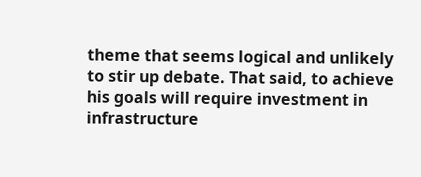theme that seems logical and unlikely to stir up debate. That said, to achieve his goals will require investment in infrastructure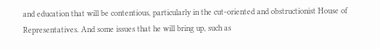and education that will be contentious, particularly in the cut-oriented and obstructionist House of Representatives. And some issues that he will bring up, such as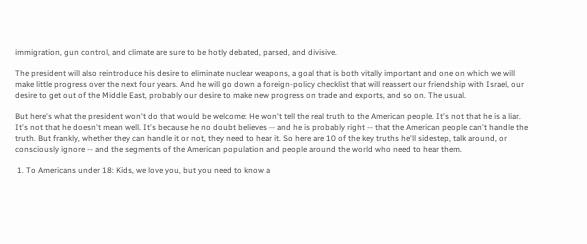immigration, gun control, and climate are sure to be hotly debated, parsed, and divisive.

The president will also reintroduce his desire to eliminate nuclear weapons, a goal that is both vitally important and one on which we will make little progress over the next four years. And he will go down a foreign-policy checklist that will reassert our friendship with Israel, our desire to get out of the Middle East, probably our desire to make new progress on trade and exports, and so on. The usual.

But here's what the president won't do that would be welcome: He won't tell the real truth to the American people. It's not that he is a liar. It's not that he doesn't mean well. It's because he no doubt believes -- and he is probably right -- that the American people can't handle the truth. But frankly, whether they can handle it or not, they need to hear it. So here are 10 of the key truths he'll sidestep, talk around, or consciously ignore -- and the segments of the American population and people around the world who need to hear them.

 1. To Americans under 18: Kids, we love you, but you need to know a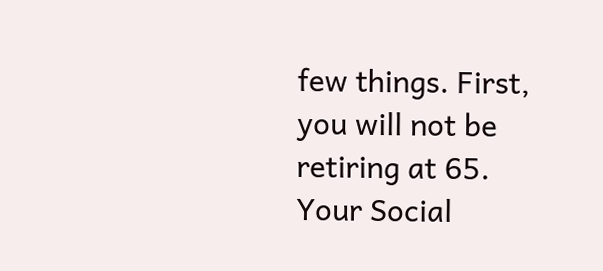few things. First, you will not be retiring at 65. Your Social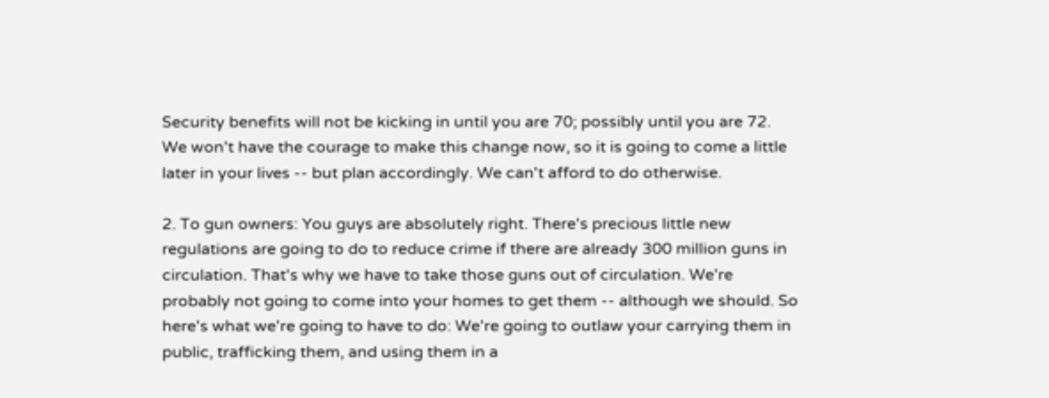Security benefits will not be kicking in until you are 70; possibly until you are 72. We won't have the courage to make this change now, so it is going to come a little later in your lives -- but plan accordingly. We can't afford to do otherwise.

2. To gun owners: You guys are absolutely right. There's precious little new regulations are going to do to reduce crime if there are already 300 million guns in circulation. That's why we have to take those guns out of circulation. We're probably not going to come into your homes to get them -- although we should. So here's what we're going to have to do: We're going to outlaw your carrying them in public, trafficking them, and using them in a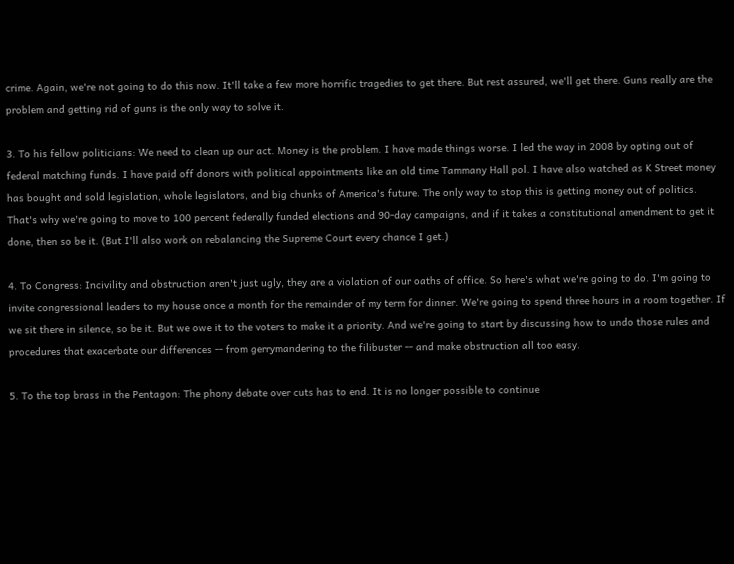crime. Again, we're not going to do this now. It'll take a few more horrific tragedies to get there. But rest assured, we'll get there. Guns really are the problem and getting rid of guns is the only way to solve it.

3. To his fellow politicians: We need to clean up our act. Money is the problem. I have made things worse. I led the way in 2008 by opting out of federal matching funds. I have paid off donors with political appointments like an old time Tammany Hall pol. I have also watched as K Street money has bought and sold legislation, whole legislators, and big chunks of America's future. The only way to stop this is getting money out of politics. That's why we're going to move to 100 percent federally funded elections and 90-day campaigns, and if it takes a constitutional amendment to get it done, then so be it. (But I'll also work on rebalancing the Supreme Court every chance I get.)

4. To Congress: Incivility and obstruction aren't just ugly, they are a violation of our oaths of office. So here's what we're going to do. I'm going to invite congressional leaders to my house once a month for the remainder of my term for dinner. We're going to spend three hours in a room together. If we sit there in silence, so be it. But we owe it to the voters to make it a priority. And we're going to start by discussing how to undo those rules and procedures that exacerbate our differences -- from gerrymandering to the filibuster -- and make obstruction all too easy.

5. To the top brass in the Pentagon: The phony debate over cuts has to end. It is no longer possible to continue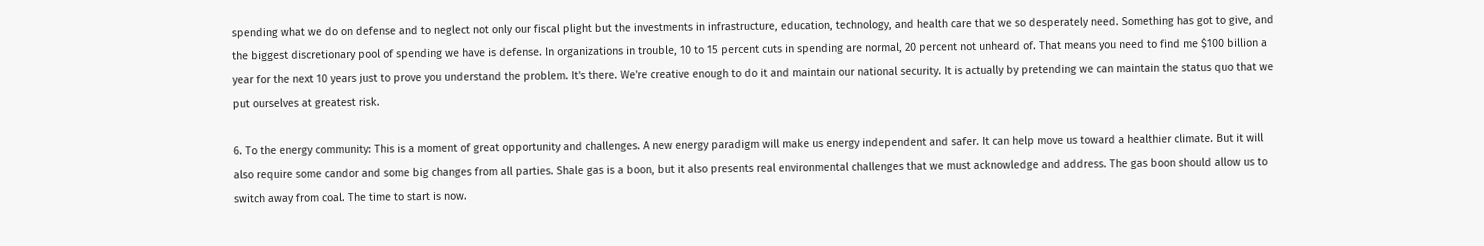spending what we do on defense and to neglect not only our fiscal plight but the investments in infrastructure, education, technology, and health care that we so desperately need. Something has got to give, and the biggest discretionary pool of spending we have is defense. In organizations in trouble, 10 to 15 percent cuts in spending are normal, 20 percent not unheard of. That means you need to find me $100 billion a year for the next 10 years just to prove you understand the problem. It's there. We're creative enough to do it and maintain our national security. It is actually by pretending we can maintain the status quo that we put ourselves at greatest risk.

6. To the energy community: This is a moment of great opportunity and challenges. A new energy paradigm will make us energy independent and safer. It can help move us toward a healthier climate. But it will also require some candor and some big changes from all parties. Shale gas is a boon, but it also presents real environmental challenges that we must acknowledge and address. The gas boon should allow us to switch away from coal. The time to start is now.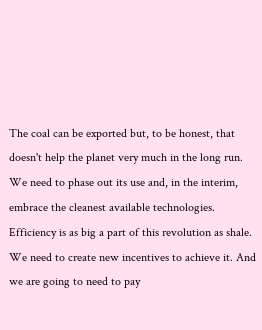The coal can be exported but, to be honest, that doesn't help the planet very much in the long run. We need to phase out its use and, in the interim, embrace the cleanest available technologies. Efficiency is as big a part of this revolution as shale. We need to create new incentives to achieve it. And we are going to need to pay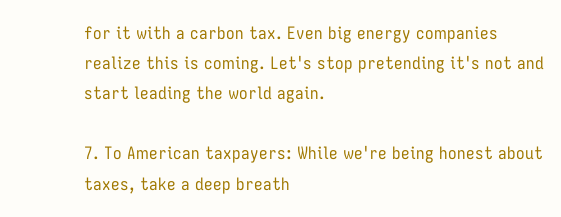for it with a carbon tax. Even big energy companies realize this is coming. Let's stop pretending it's not and start leading the world again.

7. To American taxpayers: While we're being honest about taxes, take a deep breath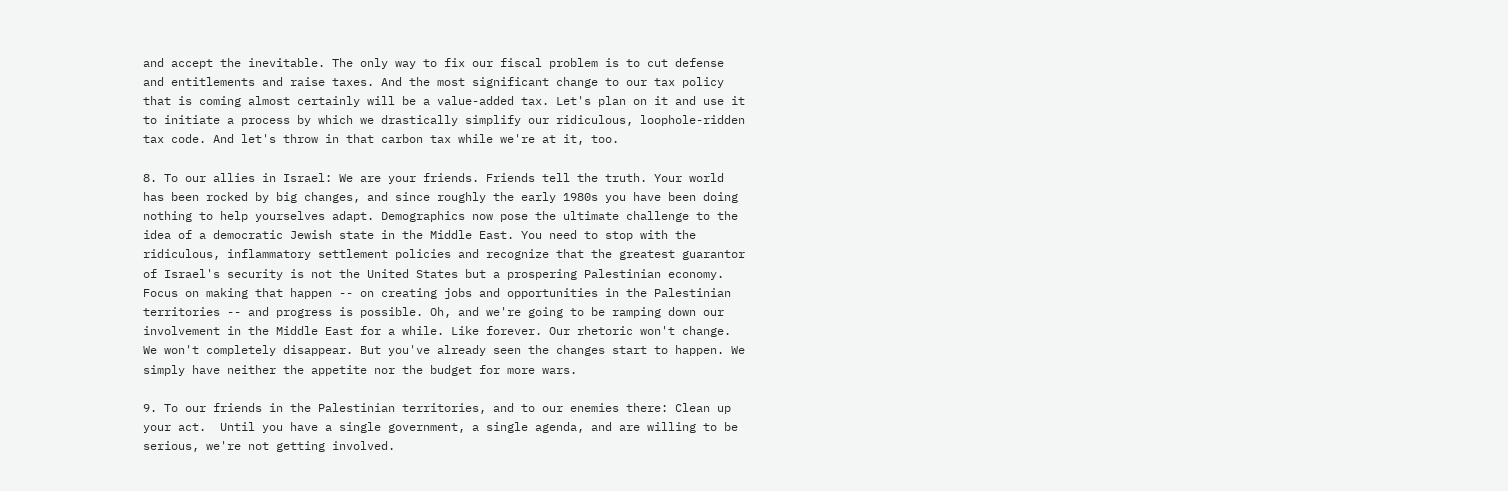and accept the inevitable. The only way to fix our fiscal problem is to cut defense and entitlements and raise taxes. And the most significant change to our tax policy that is coming almost certainly will be a value-added tax. Let's plan on it and use it to initiate a process by which we drastically simplify our ridiculous, loophole-ridden tax code. And let's throw in that carbon tax while we're at it, too.

8. To our allies in Israel: We are your friends. Friends tell the truth. Your world has been rocked by big changes, and since roughly the early 1980s you have been doing nothing to help yourselves adapt. Demographics now pose the ultimate challenge to the idea of a democratic Jewish state in the Middle East. You need to stop with the ridiculous, inflammatory settlement policies and recognize that the greatest guarantor of Israel's security is not the United States but a prospering Palestinian economy. Focus on making that happen -- on creating jobs and opportunities in the Palestinian territories -- and progress is possible. Oh, and we're going to be ramping down our involvement in the Middle East for a while. Like forever. Our rhetoric won't change. We won't completely disappear. But you've already seen the changes start to happen. We simply have neither the appetite nor the budget for more wars.

9. To our friends in the Palestinian territories, and to our enemies there: Clean up your act.  Until you have a single government, a single agenda, and are willing to be serious, we're not getting involved.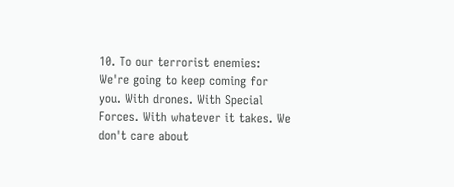10. To our terrorist enemies: We're going to keep coming for you. With drones. With Special Forces. With whatever it takes. We don't care about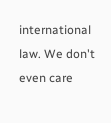international law. We don't even care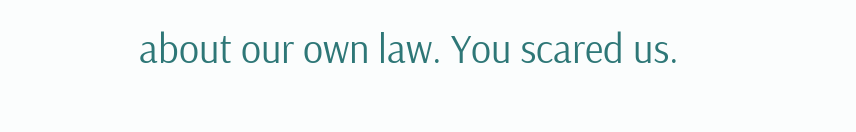about our own law. You scared us.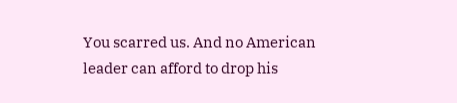You scarred us. And no American leader can afford to drop his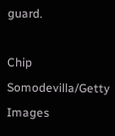guard.

Chip Somodevilla/Getty Images